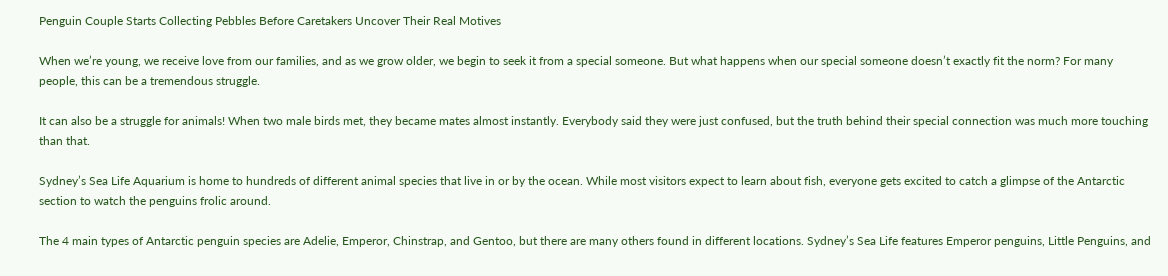Penguin Couple Starts Collecting Pebbles Before Caretakers Uncover Their Real Motives

When we’re young, we receive love from our families, and as we grow older, we begin to seek it from a special someone. But what happens when our special someone doesn’t exactly fit the norm? For many people, this can be a tremendous struggle.

It can also be a struggle for animals! When two male birds met, they became mates almost instantly. Everybody said they were just confused, but the truth behind their special connection was much more touching than that.

Sydney’s Sea Life Aquarium is home to hundreds of different animal species that live in or by the ocean. While most visitors expect to learn about fish, everyone gets excited to catch a glimpse of the Antarctic section to watch the penguins frolic around.

The 4 main types of Antarctic penguin species are Adelie, Emperor, Chinstrap, and Gentoo, but there are many others found in different locations. Sydney’s Sea Life features Emperor penguins, Little Penguins, and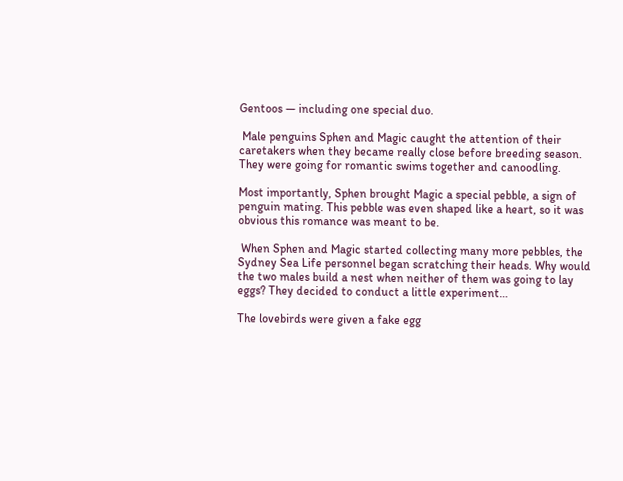Gentoos — including one special duo.

 Male penguins Sphen and Magic caught the attention of their caretakers when they became really close before breeding season. They were going for romantic swims together and canoodling.

Most importantly, Sphen brought Magic a special pebble, a sign of penguin mating. This pebble was even shaped like a heart, so it was obvious this romance was meant to be.

 When Sphen and Magic started collecting many more pebbles, the Sydney Sea Life personnel began scratching their heads. Why would the two males build a nest when neither of them was going to lay eggs? They decided to conduct a little experiment…

The lovebirds were given a fake egg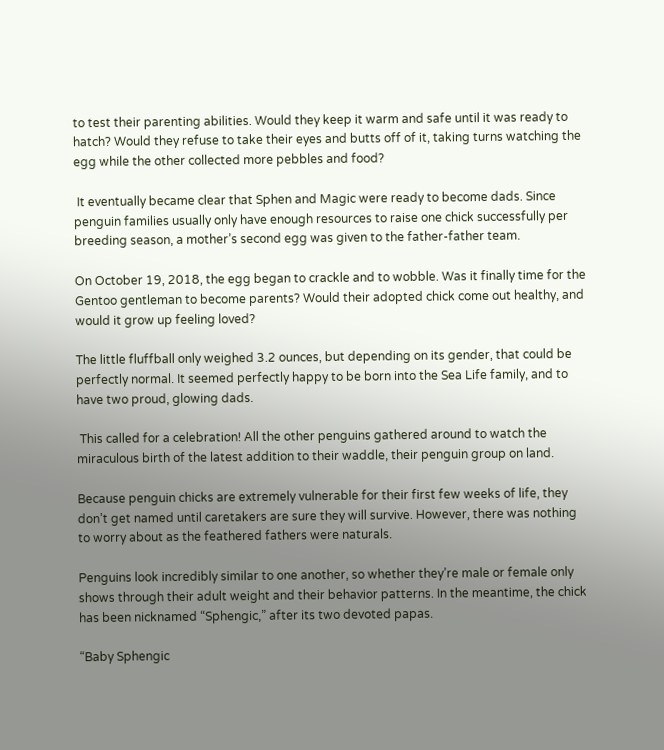to test their parenting abilities. Would they keep it warm and safe until it was ready to hatch? Would they refuse to take their eyes and butts off of it, taking turns watching the egg while the other collected more pebbles and food?

 It eventually became clear that Sphen and Magic were ready to become dads. Since penguin families usually only have enough resources to raise one chick successfully per breeding season, a mother’s second egg was given to the father-father team.

On October 19, 2018, the egg began to crackle and to wobble. Was it finally time for the Gentoo gentleman to become parents? Would their adopted chick come out healthy, and would it grow up feeling loved?

The little fluffball only weighed 3.2 ounces, but depending on its gender, that could be perfectly normal. It seemed perfectly happy to be born into the Sea Life family, and to have two proud, glowing dads.

 This called for a celebration! All the other penguins gathered around to watch the miraculous birth of the latest addition to their waddle, their penguin group on land.

Because penguin chicks are extremely vulnerable for their first few weeks of life, they don’t get named until caretakers are sure they will survive. However, there was nothing to worry about as the feathered fathers were naturals.

Penguins look incredibly similar to one another, so whether they’re male or female only shows through their adult weight and their behavior patterns. In the meantime, the chick has been nicknamed “Sphengic,” after its two devoted papas.

“Baby Sphengic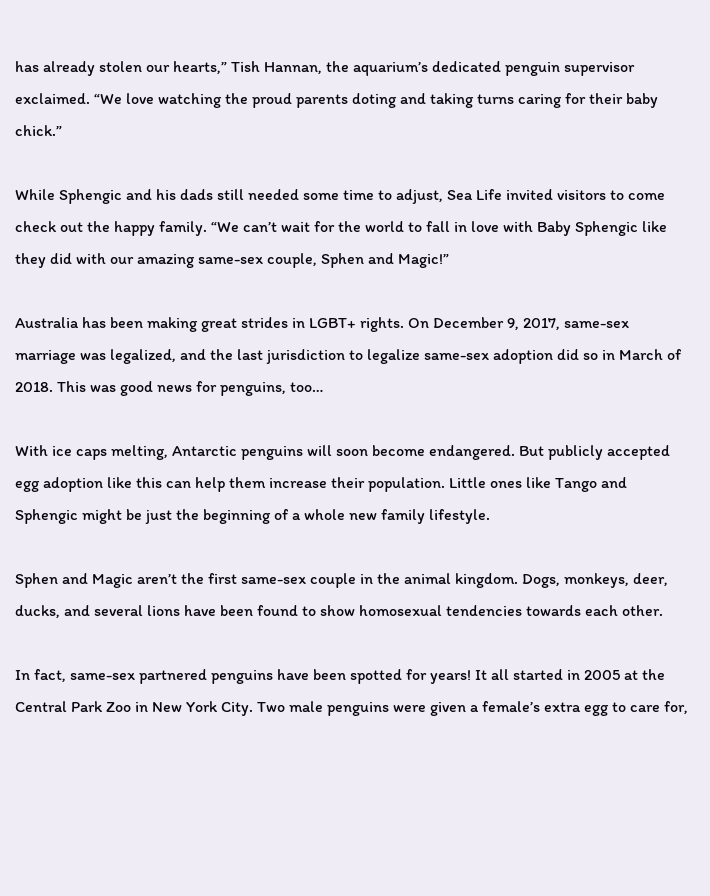has already stolen our hearts,” Tish Hannan, the aquarium’s dedicated penguin supervisor exclaimed. “We love watching the proud parents doting and taking turns caring for their baby chick.”

While Sphengic and his dads still needed some time to adjust, Sea Life invited visitors to come check out the happy family. “We can’t wait for the world to fall in love with Baby Sphengic like they did with our amazing same-sex couple, Sphen and Magic!”

Australia has been making great strides in LGBT+ rights. On December 9, 2017, same-sex marriage was legalized, and the last jurisdiction to legalize same-sex adoption did so in March of 2018. This was good news for penguins, too…

With ice caps melting, Antarctic penguins will soon become endangered. But publicly accepted egg adoption like this can help them increase their population. Little ones like Tango and Sphengic might be just the beginning of a whole new family lifestyle.

Sphen and Magic aren’t the first same-sex couple in the animal kingdom. Dogs, monkeys, deer, ducks, and several lions have been found to show homosexual tendencies towards each other.

In fact, same-sex partnered penguins have been spotted for years! It all started in 2005 at the Central Park Zoo in New York City. Two male penguins were given a female’s extra egg to care for,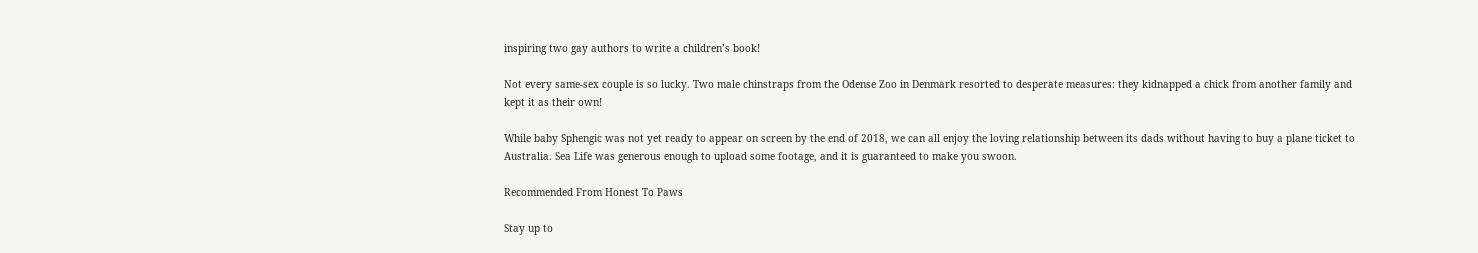inspiring two gay authors to write a children’s book!

Not every same-sex couple is so lucky. Two male chinstraps from the Odense Zoo in Denmark resorted to desperate measures: they kidnapped a chick from another family and kept it as their own!

While baby Sphengic was not yet ready to appear on screen by the end of 2018, we can all enjoy the loving relationship between its dads without having to buy a plane ticket to Australia. Sea Life was generous enough to upload some footage, and it is guaranteed to make you swoon.

Recommended From Honest To Paws

Stay up to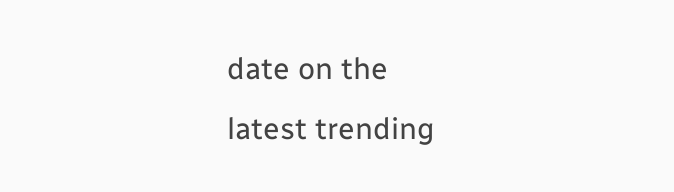date on the
latest trending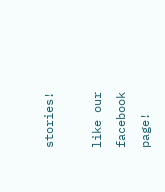stories!

like our facebook page!